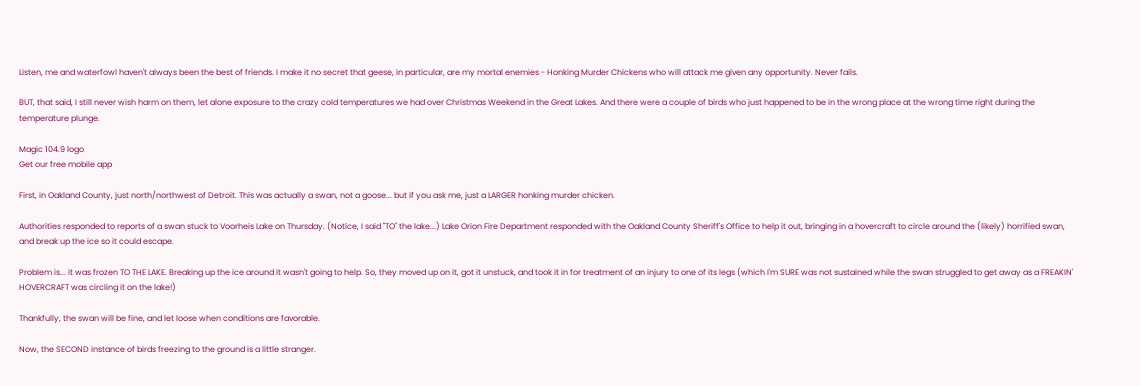Listen, me and waterfowl haven't always been the best of friends. I make it no secret that geese, in particular, are my mortal enemies - Honking Murder Chickens who will attack me given any opportunity. Never fails.

BUT, that said, I still never wish harm on them, let alone exposure to the crazy cold temperatures we had over Christmas Weekend in the Great Lakes. And there were a couple of birds who just happened to be in the wrong place at the wrong time right during the temperature plunge.

Magic 104.9 logo
Get our free mobile app

First, in Oakland County, just north/northwest of Detroit. This was actually a swan, not a goose... but if you ask me, just a LARGER honking murder chicken.

Authorities responded to reports of a swan stuck to Voorheis Lake on Thursday. (Notice, I said "TO" the lake...) Lake Orion Fire Department responded with the Oakland County Sheriff's Office to help it out, bringing in a hovercraft to circle around the (likely) horrified swan, and break up the ice so it could escape.

Problem is... it was frozen TO THE LAKE. Breaking up the ice around it wasn't going to help. So, they moved up on it, got it unstuck, and took it in for treatment of an injury to one of its legs (which I'm SURE was not sustained while the swan struggled to get away as a FREAKIN' HOVERCRAFT was circling it on the lake!)

Thankfully, the swan will be fine, and let loose when conditions are favorable.

Now, the SECOND instance of birds freezing to the ground is a little stranger.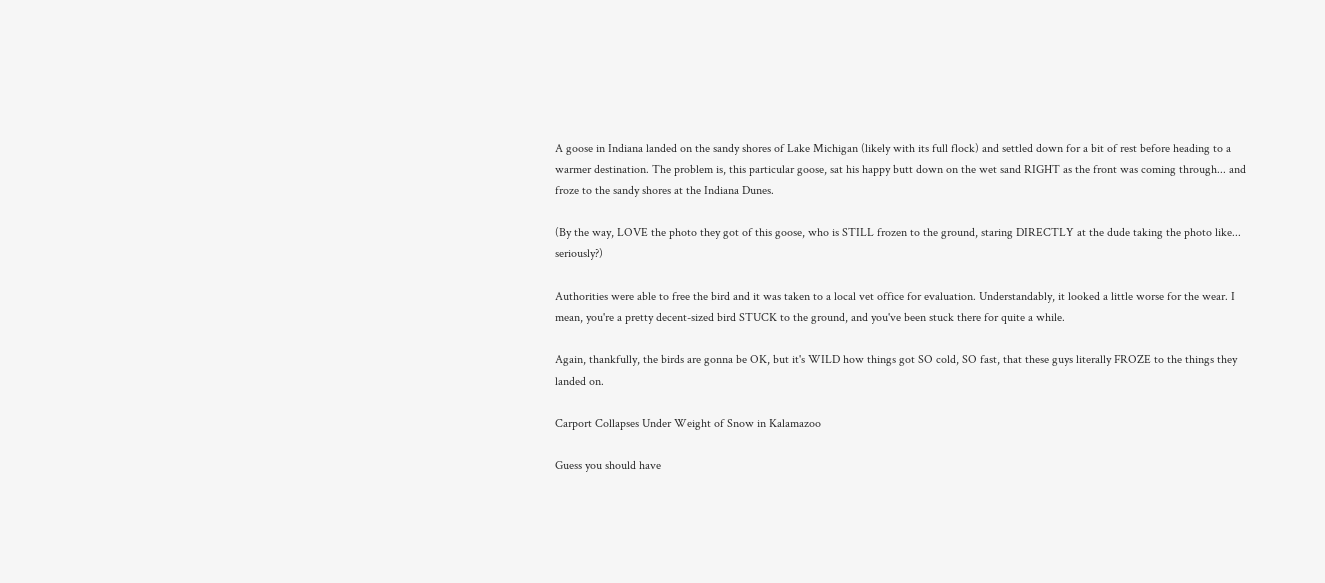A goose in Indiana landed on the sandy shores of Lake Michigan (likely with its full flock) and settled down for a bit of rest before heading to a warmer destination. The problem is, this particular goose, sat his happy butt down on the wet sand RIGHT as the front was coming through... and froze to the sandy shores at the Indiana Dunes.

(By the way, LOVE the photo they got of this goose, who is STILL frozen to the ground, staring DIRECTLY at the dude taking the photo like... seriously?)

Authorities were able to free the bird and it was taken to a local vet office for evaluation. Understandably, it looked a little worse for the wear. I mean, you're a pretty decent-sized bird STUCK to the ground, and you've been stuck there for quite a while.

Again, thankfully, the birds are gonna be OK, but it's WILD how things got SO cold, SO fast, that these guys literally FROZE to the things they landed on.

Carport Collapses Under Weight of Snow in Kalamazoo

Guess you should have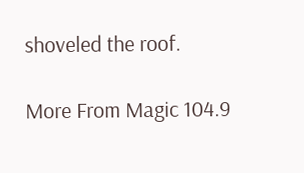shoveled the roof.

More From Magic 104.9